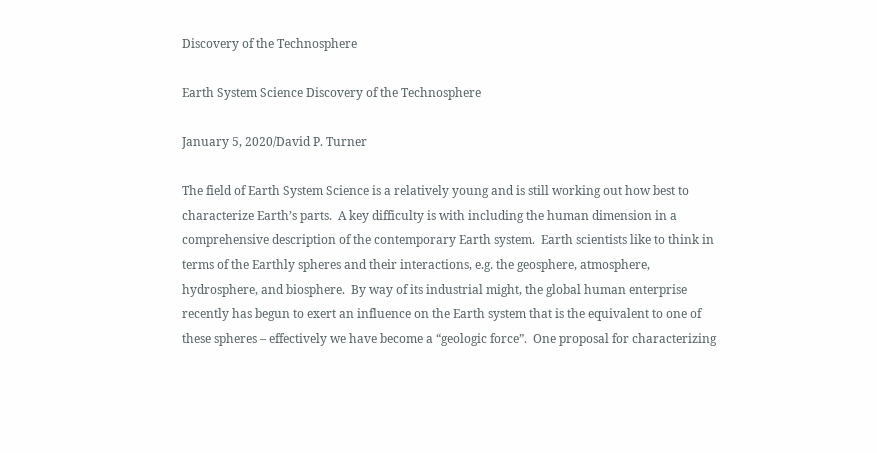Discovery of the Technosphere

Earth System Science Discovery of the Technosphere

January 5, 2020/David P. Turner

The field of Earth System Science is a relatively young and is still working out how best to characterize Earth’s parts.  A key difficulty is with including the human dimension in a comprehensive description of the contemporary Earth system.  Earth scientists like to think in terms of the Earthly spheres and their interactions, e.g. the geosphere, atmosphere, hydrosphere, and biosphere.  By way of its industrial might, the global human enterprise recently has begun to exert an influence on the Earth system that is the equivalent to one of these spheres – effectively we have become a “geologic force”.  One proposal for characterizing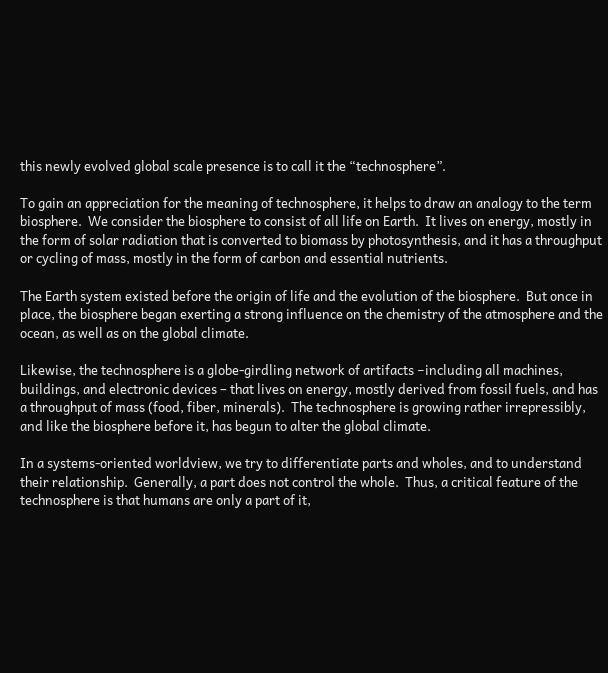this newly evolved global scale presence is to call it the “technosphere”.

To gain an appreciation for the meaning of technosphere, it helps to draw an analogy to the term biosphere.  We consider the biosphere to consist of all life on Earth.  It lives on energy, mostly in the form of solar radiation that is converted to biomass by photosynthesis, and it has a throughput or cycling of mass, mostly in the form of carbon and essential nutrients.

The Earth system existed before the origin of life and the evolution of the biosphere.  But once in place, the biosphere began exerting a strong influence on the chemistry of the atmosphere and the ocean, as well as on the global climate.

Likewise, the technosphere is a globe-girdling network of artifacts −including all machines, buildings, and electronic devices – that lives on energy, mostly derived from fossil fuels, and has a throughput of mass (food, fiber, minerals).  The technosphere is growing rather irrepressibly, and like the biosphere before it, has begun to alter the global climate.

In a systems-oriented worldview, we try to differentiate parts and wholes, and to understand their relationship.  Generally, a part does not control the whole.  Thus, a critical feature of the technosphere is that humans are only a part of it,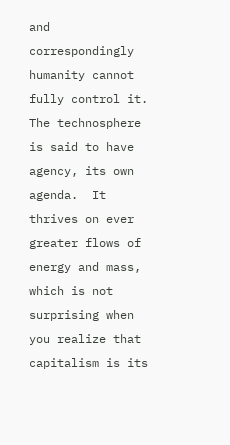and correspondingly humanity cannot fully control it.  The technosphere is said to have agency, its own agenda.  It thrives on ever greater flows of energy and mass, which is not surprising when you realize that capitalism is its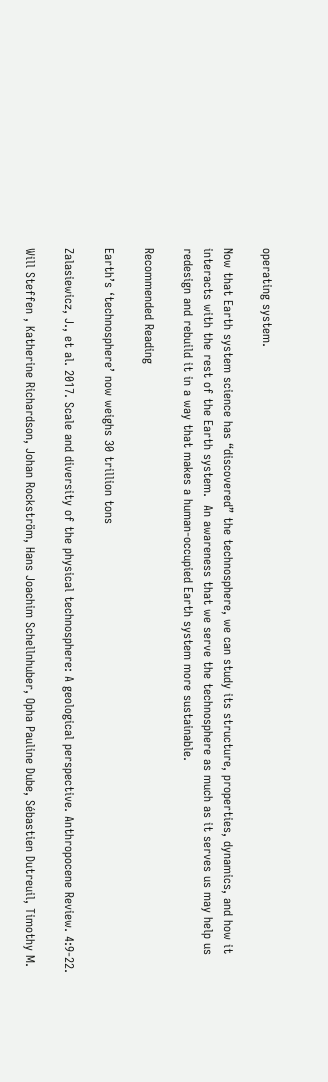operating system.

Now that Earth system science has “discovered” the technosphere, we can study its structure, properties, dynamics, and how it interacts with the rest of the Earth system.  An awareness that we serve the technosphere as much as it serves us may help us redesign and rebuild it in a way that makes a human-occupied Earth system more sustainable.

Recommended Reading

Earth’s ‘technosphere’ now weighs 30 trillion tons

Zalasiewicz, J., et al. 2017. Scale and diversity of the physical technosphere: A geological perspective. Anthropocene Review. 4:9-22.

Will Steffen , Katherine Richardson, Johan Rockström, Hans Joachim Schellnhuber, Opha Pauline Dube, Sébastien Dutreuil, Timothy M.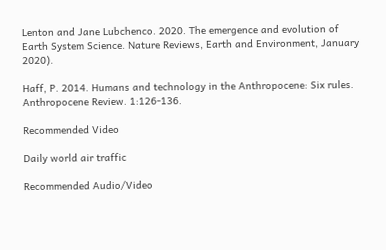Lenton and Jane Lubchenco. 2020. The emergence and evolution of Earth System Science. Nature Reviews, Earth and Environment, January 2020).

Haff, P. 2014. Humans and technology in the Anthropocene: Six rules. Anthropocene Review. 1:126-136.

Recommended Video

Daily world air traffic

Recommended Audio/Video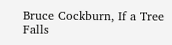Bruce Cockburn, If a Tree Falls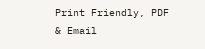Print Friendly, PDF & Email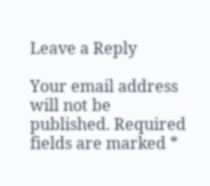Leave a Reply

Your email address will not be published. Required fields are marked *